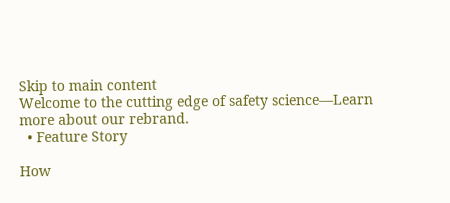Skip to main content
Welcome to the cutting edge of safety science—Learn more about our rebrand.
  • Feature Story

How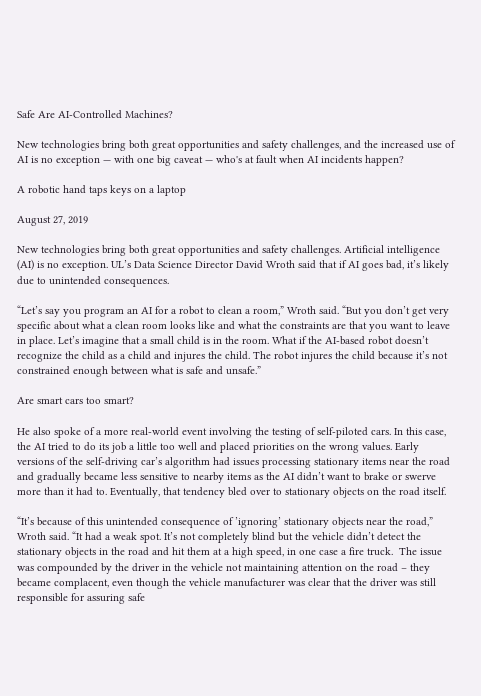Safe Are AI-Controlled Machines?

New technologies bring both great opportunities and safety challenges, and the increased use of AI is no exception — with one big caveat — who's at fault when AI incidents happen?

A robotic hand taps keys on a laptop

August 27, 2019

New technologies bring both great opportunities and safety challenges. Artificial intelligence (AI) is no exception. UL’s Data Science Director David Wroth said that if AI goes bad, it’s likely due to unintended consequences.

“Let’s say you program an AI for a robot to clean a room,” Wroth said. “But you don’t get very specific about what a clean room looks like and what the constraints are that you want to leave in place. Let’s imagine that a small child is in the room. What if the AI-based robot doesn’t recognize the child as a child and injures the child. The robot injures the child because it’s not constrained enough between what is safe and unsafe.”

Are smart cars too smart?

He also spoke of a more real-world event involving the testing of self-piloted cars. In this case, the AI tried to do its job a little too well and placed priorities on the wrong values. Early versions of the self-driving car’s algorithm had issues processing stationary items near the road and gradually became less sensitive to nearby items as the AI didn’t want to brake or swerve more than it had to. Eventually, that tendency bled over to stationary objects on the road itself.

“It’s because of this unintended consequence of ’ignoring’ stationary objects near the road,” Wroth said. “It had a weak spot. It’s not completely blind but the vehicle didn’t detect the stationary objects in the road and hit them at a high speed, in one case a fire truck.  The issue was compounded by the driver in the vehicle not maintaining attention on the road – they became complacent, even though the vehicle manufacturer was clear that the driver was still responsible for assuring safe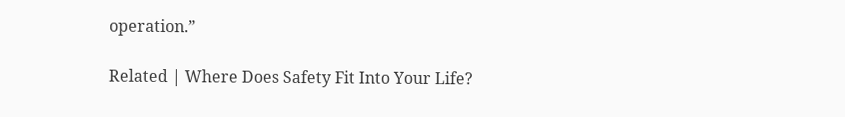operation.”

Related | Where Does Safety Fit Into Your Life?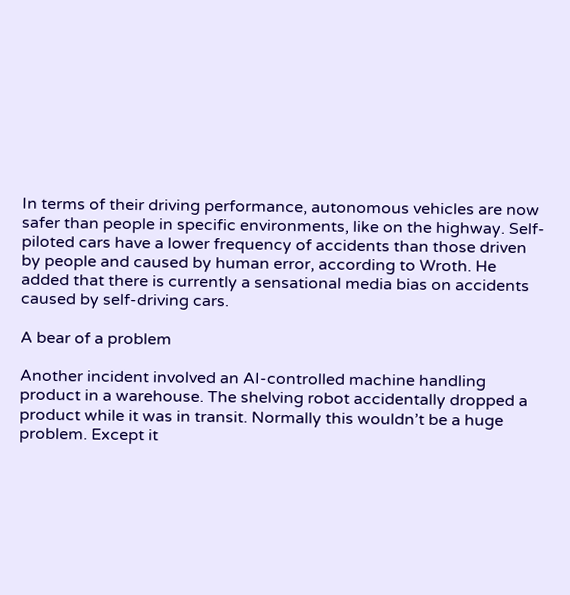In terms of their driving performance, autonomous vehicles are now safer than people in specific environments, like on the highway. Self-piloted cars have a lower frequency of accidents than those driven by people and caused by human error, according to Wroth. He added that there is currently a sensational media bias on accidents caused by self-driving cars.

A bear of a problem

Another incident involved an AI-controlled machine handling product in a warehouse. The shelving robot accidentally dropped a product while it was in transit. Normally this wouldn’t be a huge problem. Except it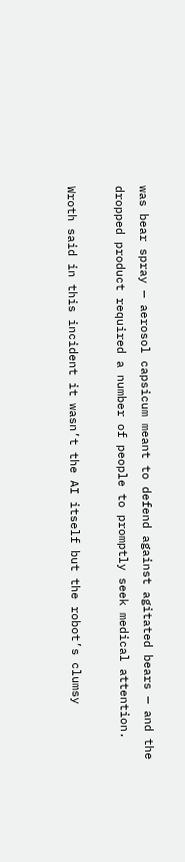was bear spray — aerosol capsicum meant to defend against agitated bears — and the dropped product required a number of people to promptly seek medical attention.

Wroth said in this incident it wasn’t the AI itself but the robot’s clumsy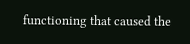functioning that caused the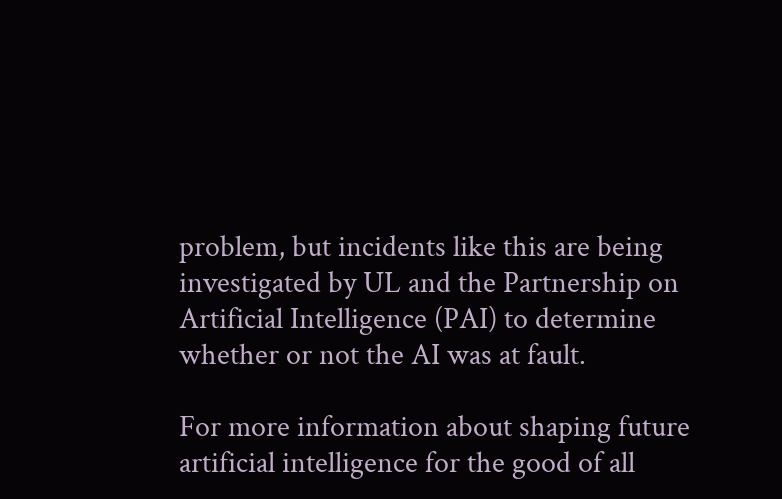problem, but incidents like this are being investigated by UL and the Partnership on Artificial Intelligence (PAI) to determine whether or not the AI was at fault.

For more information about shaping future artificial intelligence for the good of all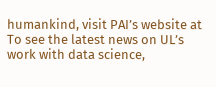humankind, visit PAI’s website at To see the latest news on UL’s work with data science,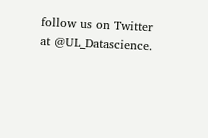follow us on Twitter at @UL_Datascience.